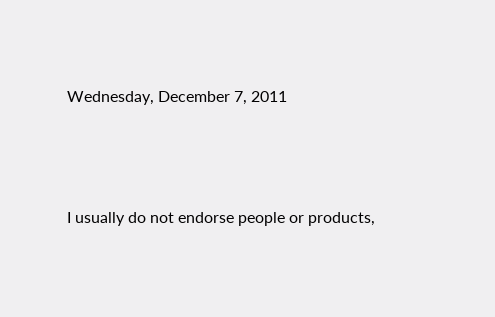Wednesday, December 7, 2011



I usually do not endorse people or products,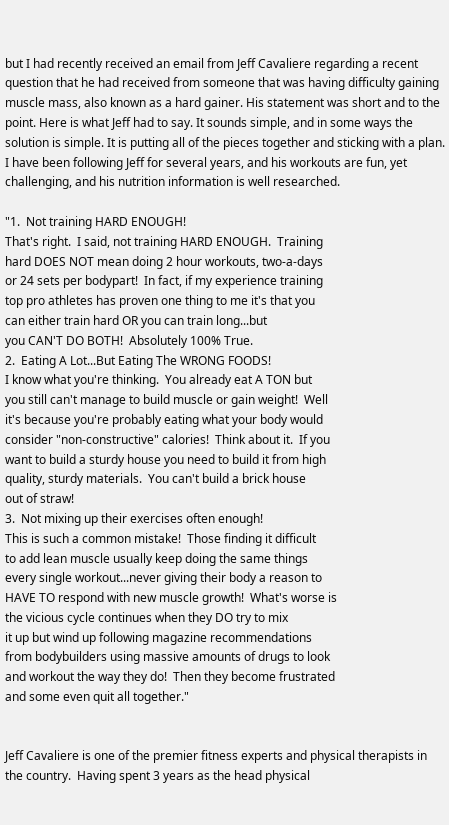but I had recently received an email from Jeff Cavaliere regarding a recent
question that he had received from someone that was having difficulty gaining muscle mass, also known as a hard gainer. His statement was short and to the point. Here is what Jeff had to say. It sounds simple, and in some ways the solution is simple. It is putting all of the pieces together and sticking with a plan. I have been following Jeff for several years, and his workouts are fun, yet challenging, and his nutrition information is well researched.

"1.  Not training HARD ENOUGH!
That's right.  I said, not training HARD ENOUGH.  Training
hard DOES NOT mean doing 2 hour workouts, two-a-days
or 24 sets per bodypart!  In fact, if my experience training
top pro athletes has proven one thing to me it's that you
can either train hard OR you can train long...but
you CAN'T DO BOTH!  Absolutely 100% True.
2.  Eating A Lot...But Eating The WRONG FOODS!
I know what you're thinking.  You already eat A TON but
you still can't manage to build muscle or gain weight!  Well
it's because you're probably eating what your body would
consider "non-constructive" calories!  Think about it.  If you
want to build a sturdy house you need to build it from high
quality, sturdy materials.  You can't build a brick house
out of straw!
3.  Not mixing up their exercises often enough!
This is such a common mistake!  Those finding it difficult
to add lean muscle usually keep doing the same things
every single workout...never giving their body a reason to
HAVE TO respond with new muscle growth!  What's worse is
the vicious cycle continues when they DO try to mix
it up but wind up following magazine recommendations
from bodybuilders using massive amounts of drugs to look
and workout the way they do!  Then they become frustrated
and some even quit all together."


Jeff Cavaliere is one of the premier fitness experts and physical therapists in the country.  Having spent 3 years as the head physical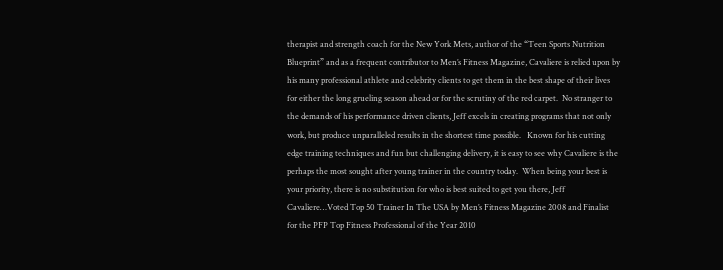therapist and strength coach for the New York Mets, author of the “Teen Sports Nutrition Blueprint” and as a frequent contributor to Men’s Fitness Magazine, Cavaliere is relied upon by his many professional athlete and celebrity clients to get them in the best shape of their lives for either the long grueling season ahead or for the scrutiny of the red carpet.  No stranger to the demands of his performance driven clients, Jeff excels in creating programs that not only work, but produce unparalleled results in the shortest time possible.   Known for his cutting edge training techniques and fun but challenging delivery, it is easy to see why Cavaliere is the perhaps the most sought after young trainer in the country today.  When being your best is your priority, there is no substitution for who is best suited to get you there, Jeff Cavaliere…Voted Top 50 Trainer In The USA by Men’s Fitness Magazine 2008 and Finalist for the PFP Top Fitness Professional of the Year 2010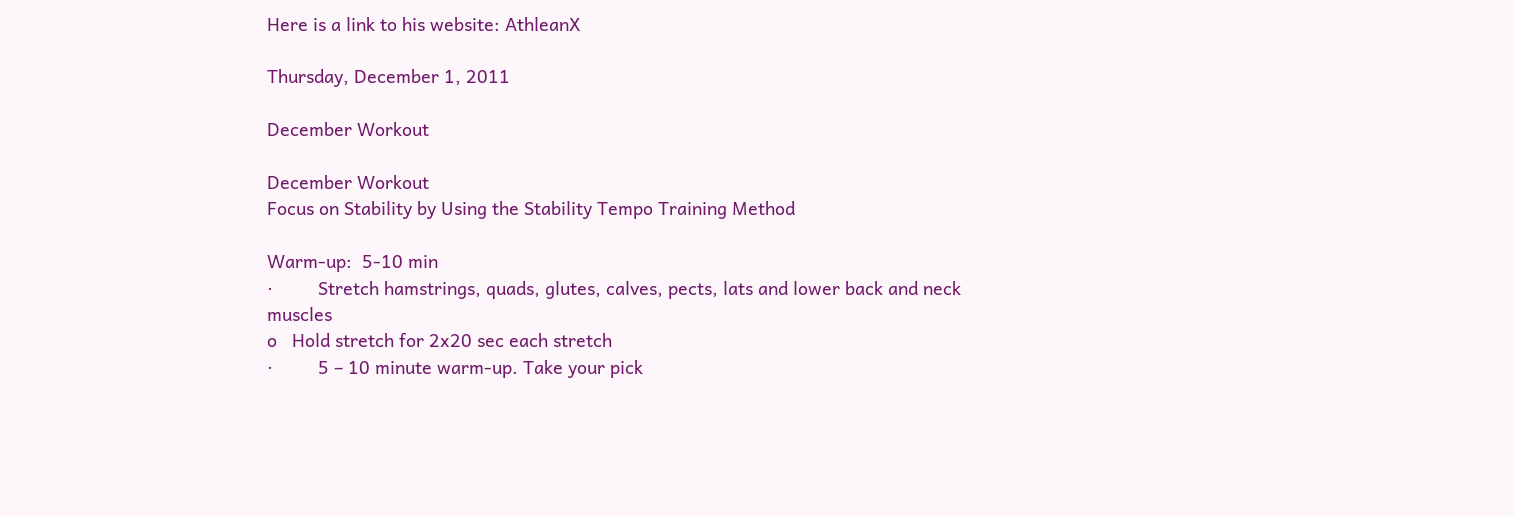Here is a link to his website: AthleanX

Thursday, December 1, 2011

December Workout

December Workout
Focus on Stability by Using the Stability Tempo Training Method

Warm-up:  5-10 min
·         Stretch hamstrings, quads, glutes, calves, pects, lats and lower back and neck muscles
o   Hold stretch for 2x20 sec each stretch
·         5 – 10 minute warm-up. Take your pick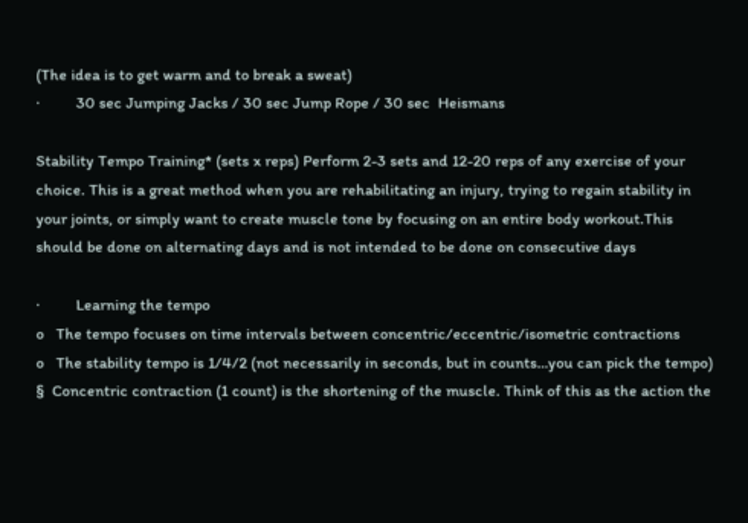(The idea is to get warm and to break a sweat)
·         30 sec Jumping Jacks / 30 sec Jump Rope / 30 sec  Heismans

Stability Tempo Training* (sets x reps) Perform 2-3 sets and 12-20 reps of any exercise of your choice. This is a great method when you are rehabilitating an injury, trying to regain stability in your joints, or simply want to create muscle tone by focusing on an entire body workout.This should be done on alternating days and is not intended to be done on consecutive days

·         Learning the tempo
o   The tempo focuses on time intervals between concentric/eccentric/isometric contractions
o   The stability tempo is 1/4/2 (not necessarily in seconds, but in counts…you can pick the tempo)
§  Concentric contraction (1 count) is the shortening of the muscle. Think of this as the action the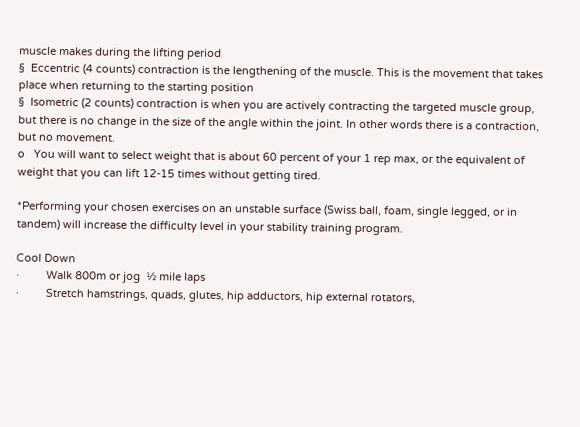muscle makes during the lifting period
§  Eccentric (4 counts) contraction is the lengthening of the muscle. This is the movement that takes place when returning to the starting position
§  Isometric (2 counts) contraction is when you are actively contracting the targeted muscle group, but there is no change in the size of the angle within the joint. In other words there is a contraction, but no movement.
o   You will want to select weight that is about 60 percent of your 1 rep max, or the equivalent of weight that you can lift 12-15 times without getting tired.

*Performing your chosen exercises on an unstable surface (Swiss ball, foam, single legged, or in  tandem) will increase the difficulty level in your stability training program.

Cool Down
·         Walk 800m or jog  ½ mile laps
·         Stretch hamstrings, quads, glutes, hip adductors, hip external rotators,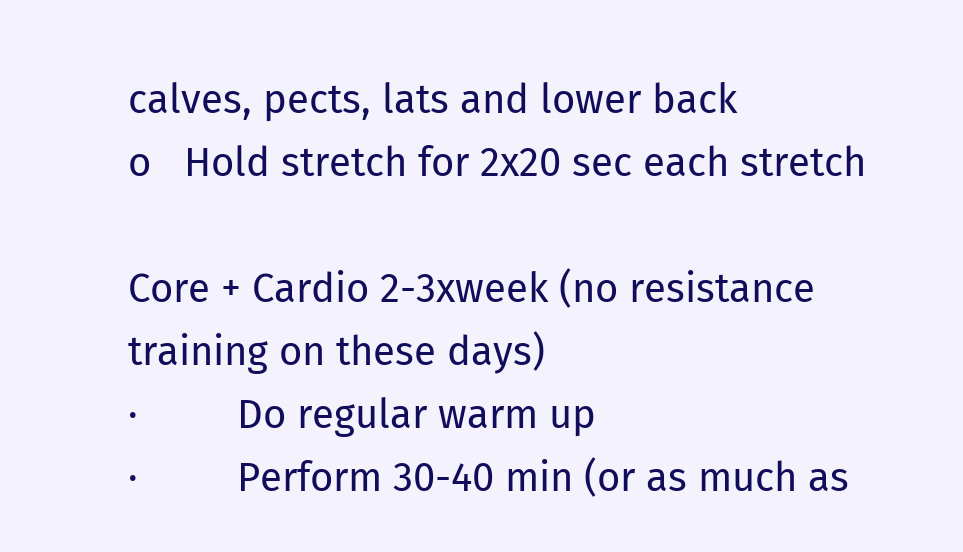calves, pects, lats and lower back
o   Hold stretch for 2x20 sec each stretch

Core + Cardio 2-3xweek (no resistance training on these days)
·         Do regular warm up
·         Perform 30-40 min (or as much as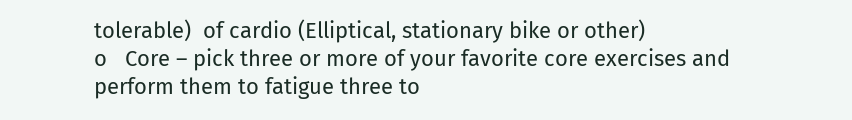tolerable)  of cardio (Elliptical, stationary bike or other)
o   Core – pick three or more of your favorite core exercises and perform them to fatigue three to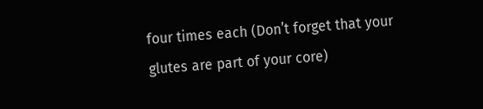four times each (Don’t forget that your glutes are part of your core)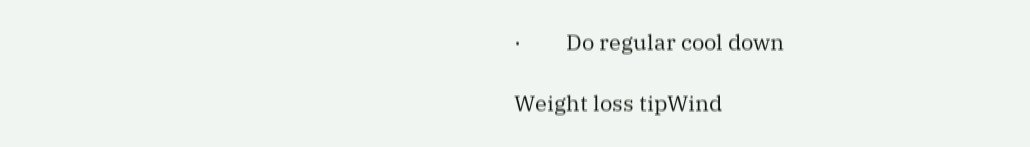·         Do regular cool down

Weight loss tipWind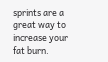sprints are a great way to increase your fat burn.